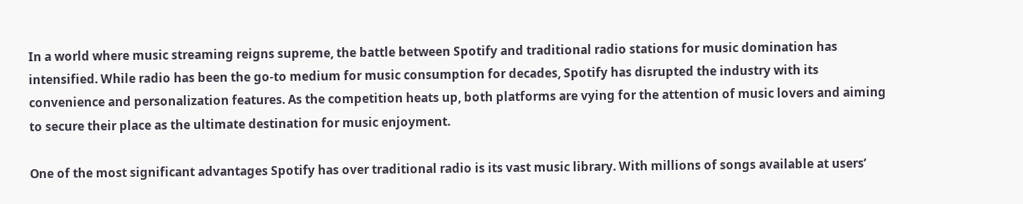In a world where music streaming reigns supreme, the battle between Spotify and traditional radio stations for music domination has intensified. While radio has been the go-to medium for music consumption for decades, Spotify has disrupted the industry with its convenience and personalization features. As the competition heats up, both platforms are vying for the attention of music lovers and aiming to secure their place as the ultimate destination for music enjoyment.

One of the most significant advantages Spotify has over traditional radio is its vast music library. With millions of songs available at users’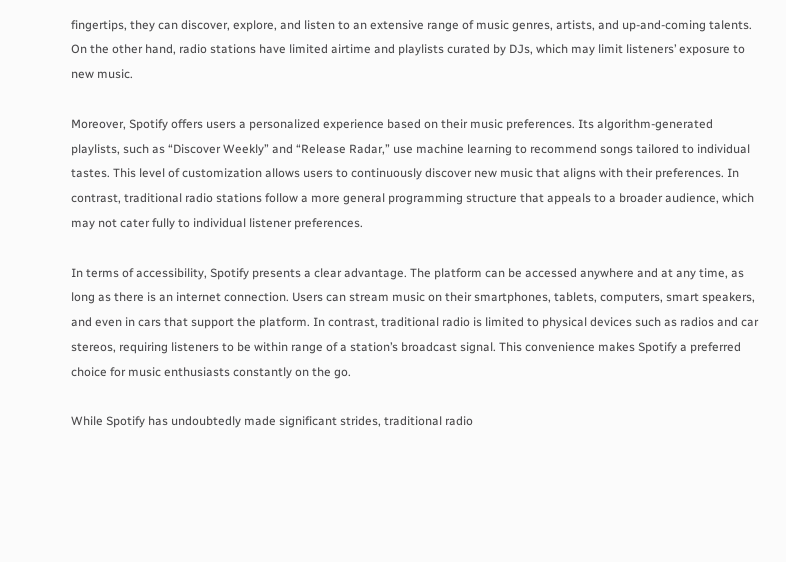fingertips, they can discover, explore, and listen to an extensive range of music genres, artists, and up-and-coming talents. On the other hand, radio stations have limited airtime and playlists curated by DJs, which may limit listeners’ exposure to new music.

Moreover, Spotify offers users a personalized experience based on their music preferences. Its algorithm-generated playlists, such as “Discover Weekly” and “Release Radar,” use machine learning to recommend songs tailored to individual tastes. This level of customization allows users to continuously discover new music that aligns with their preferences. In contrast, traditional radio stations follow a more general programming structure that appeals to a broader audience, which may not cater fully to individual listener preferences.

In terms of accessibility, Spotify presents a clear advantage. The platform can be accessed anywhere and at any time, as long as there is an internet connection. Users can stream music on their smartphones, tablets, computers, smart speakers, and even in cars that support the platform. In contrast, traditional radio is limited to physical devices such as radios and car stereos, requiring listeners to be within range of a station’s broadcast signal. This convenience makes Spotify a preferred choice for music enthusiasts constantly on the go.

While Spotify has undoubtedly made significant strides, traditional radio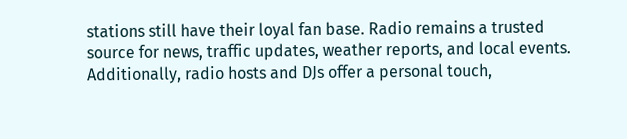stations still have their loyal fan base. Radio remains a trusted source for news, traffic updates, weather reports, and local events. Additionally, radio hosts and DJs offer a personal touch,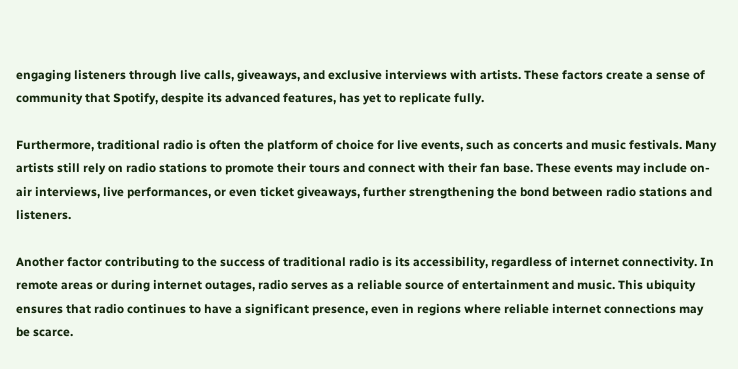engaging listeners through live calls, giveaways, and exclusive interviews with artists. These factors create a sense of community that Spotify, despite its advanced features, has yet to replicate fully.

Furthermore, traditional radio is often the platform of choice for live events, such as concerts and music festivals. Many artists still rely on radio stations to promote their tours and connect with their fan base. These events may include on-air interviews, live performances, or even ticket giveaways, further strengthening the bond between radio stations and listeners.

Another factor contributing to the success of traditional radio is its accessibility, regardless of internet connectivity. In remote areas or during internet outages, radio serves as a reliable source of entertainment and music. This ubiquity ensures that radio continues to have a significant presence, even in regions where reliable internet connections may be scarce.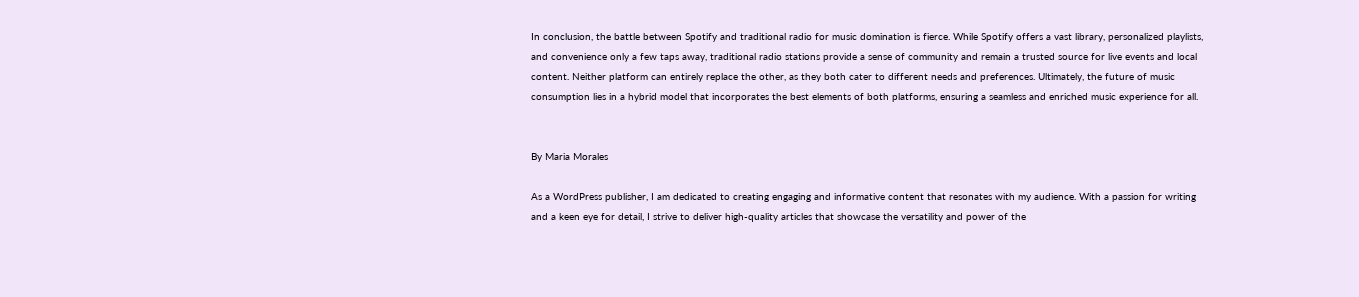In conclusion, the battle between Spotify and traditional radio for music domination is fierce. While Spotify offers a vast library, personalized playlists, and convenience only a few taps away, traditional radio stations provide a sense of community and remain a trusted source for live events and local content. Neither platform can entirely replace the other, as they both cater to different needs and preferences. Ultimately, the future of music consumption lies in a hybrid model that incorporates the best elements of both platforms, ensuring a seamless and enriched music experience for all.


By Maria Morales

As a WordPress publisher, I am dedicated to creating engaging and informative content that resonates with my audience. With a passion for writing and a keen eye for detail, I strive to deliver high-quality articles that showcase the versatility and power of the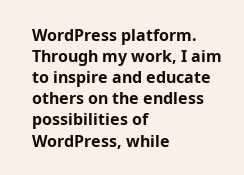WordPress platform. Through my work, I aim to inspire and educate others on the endless possibilities of WordPress, while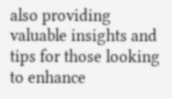also providing valuable insights and tips for those looking to enhance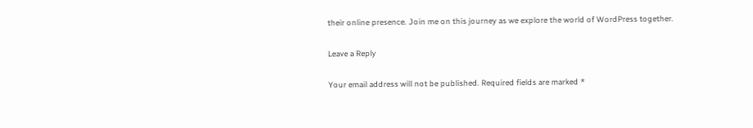their online presence. Join me on this journey as we explore the world of WordPress together.

Leave a Reply

Your email address will not be published. Required fields are marked *